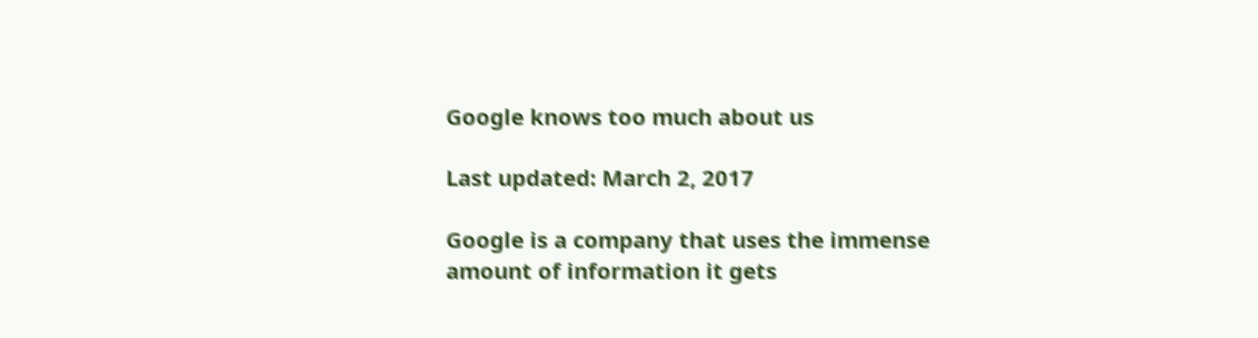Google knows too much about us

Last updated: March 2, 2017

Google is a company that uses the immense amount of information it gets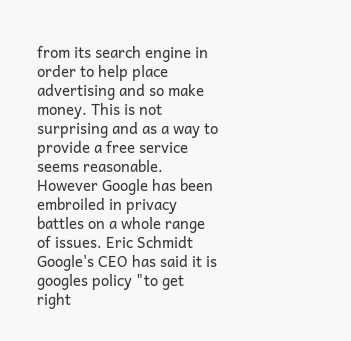from its search engine in order to help place advertising and so make money. This is not surprising and as a way to provide a free service seems reasonable. However Google has been embroiled in privacy battles on a whole range of issues. Eric Schmidt Google's CEO has said it is googles policy "to get right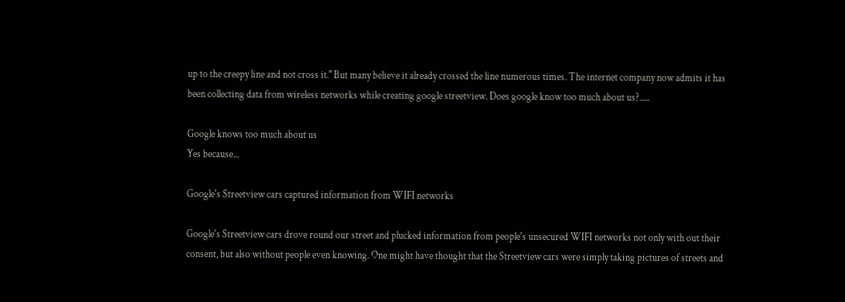up to the creepy line and not cross it." But many believe it already crossed the line numerous times. The internet company now admits it has been collecting data from wireless networks while creating google streetview. Does google know too much about us?.....

Google knows too much about us
Yes because...

Google's Streetview cars captured information from WIFI networks

Google's Streetview cars drove round our street and plucked information from people's unsecured WIFI networks not only with out their consent, but also without people even knowing. One might have thought that the Streetview cars were simply taking pictures of streets and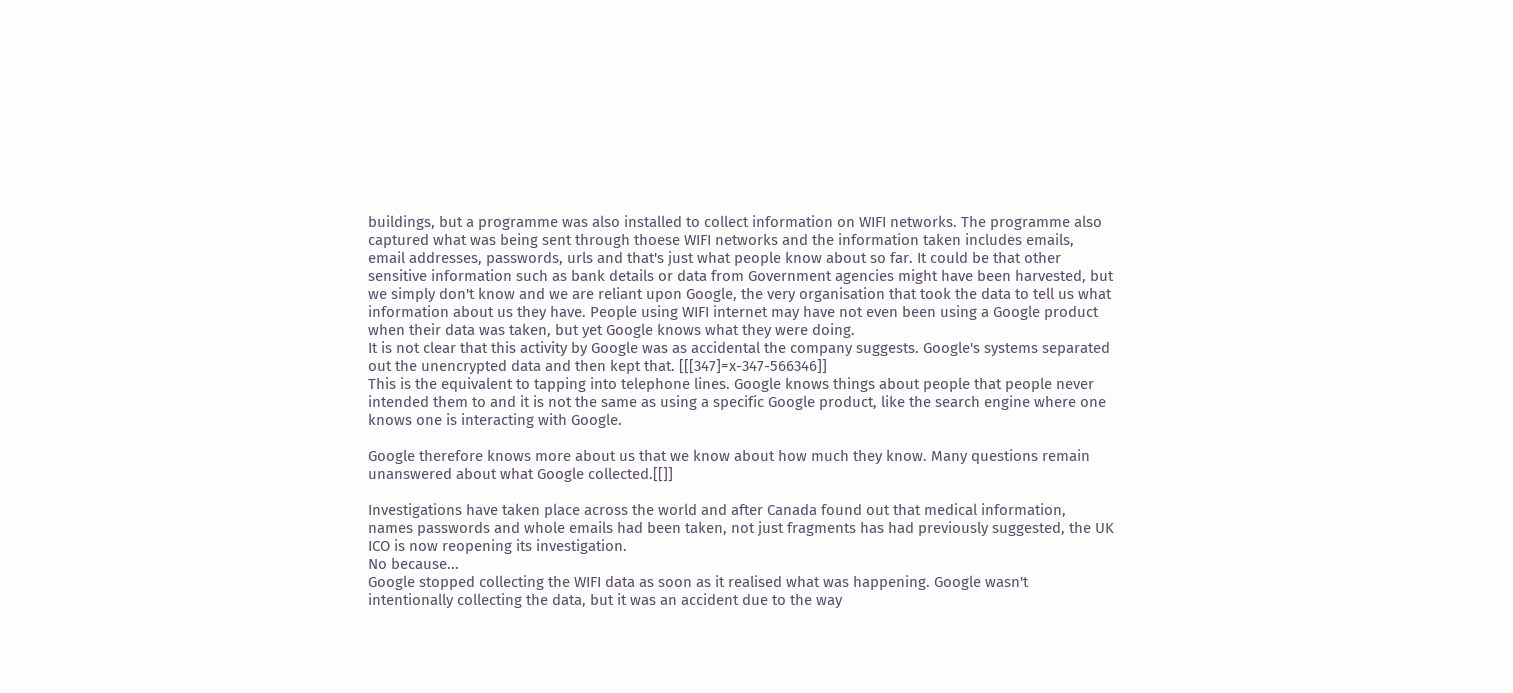buildings, but a programme was also installed to collect information on WIFI networks. The programme also captured what was being sent through thoese WIFI networks and the information taken includes emails, email addresses, passwords, urls and that's just what people know about so far. It could be that other sensitive information such as bank details or data from Government agencies might have been harvested, but we simply don't know and we are reliant upon Google, the very organisation that took the data to tell us what information about us they have. People using WIFI internet may have not even been using a Google product when their data was taken, but yet Google knows what they were doing.
It is not clear that this activity by Google was as accidental the company suggests. Google's systems separated out the unencrypted data and then kept that. [[[347]=x-347-566346]]
This is the equivalent to tapping into telephone lines. Google knows things about people that people never intended them to and it is not the same as using a specific Google product, like the search engine where one knows one is interacting with Google.

Google therefore knows more about us that we know about how much they know. Many questions remain unanswered about what Google collected.[[]]

Investigations have taken place across the world and after Canada found out that medical information, names passwords and whole emails had been taken, not just fragments has had previously suggested, the UK ICO is now reopening its investigation.
No because...
Google stopped collecting the WIFI data as soon as it realised what was happening. Google wasn't intentionally collecting the data, but it was an accident due to the way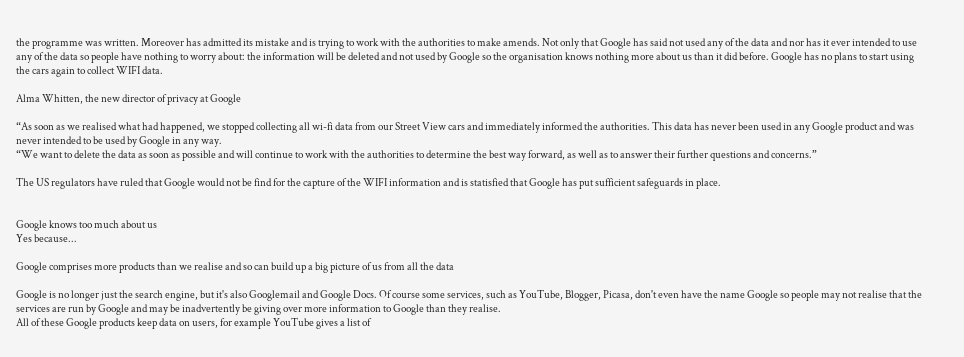the programme was written. Moreover has admitted its mistake and is trying to work with the authorities to make amends. Not only that Google has said not used any of the data and nor has it ever intended to use any of the data so people have nothing to worry about: the information will be deleted and not used by Google so the organisation knows nothing more about us than it did before. Google has no plans to start using the cars again to collect WIFI data.

Alma Whitten, the new director of privacy at Google

“As soon as we realised what had happened, we stopped collecting all wi-fi data from our Street View cars and immediately informed the authorities. This data has never been used in any Google product and was never intended to be used by Google in any way.
“We want to delete the data as soon as possible and will continue to work with the authorities to determine the best way forward, as well as to answer their further questions and concerns.”

The US regulators have ruled that Google would not be find for the capture of the WIFI information and is statisfied that Google has put sufficient safeguards in place.


Google knows too much about us
Yes because...

Google comprises more products than we realise and so can build up a big picture of us from all the data

Google is no longer just the search engine, but it's also Googlemail and Google Docs. Of course some services, such as YouTube, Blogger, Picasa, don't even have the name Google so people may not realise that the services are run by Google and may be inadvertently be giving over more information to Google than they realise.
All of these Google products keep data on users, for example YouTube gives a list of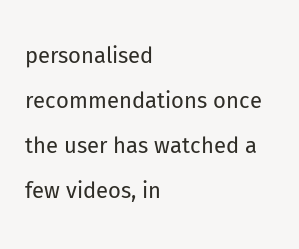personalised recommendations once the user has watched a few videos, in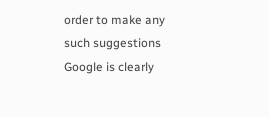order to make any such suggestions Google is clearly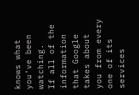knows what you've been watching.
If all of the information that Google takes about you from every one of its services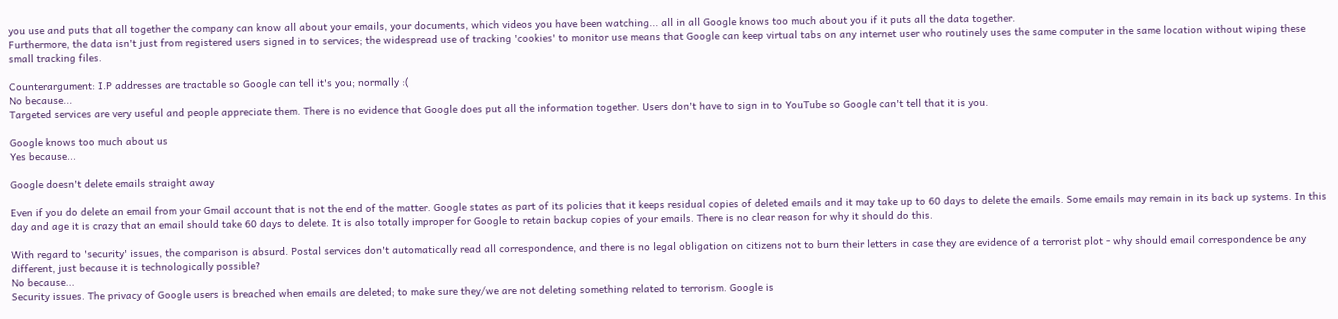you use and puts that all together the company can know all about your emails, your documents, which videos you have been watching... all in all Google knows too much about you if it puts all the data together.
Furthermore, the data isn't just from registered users signed in to services; the widespread use of tracking 'cookies' to monitor use means that Google can keep virtual tabs on any internet user who routinely uses the same computer in the same location without wiping these small tracking files.

Counterargument: I.P addresses are tractable so Google can tell it's you; normally :(
No because...
Targeted services are very useful and people appreciate them. There is no evidence that Google does put all the information together. Users don't have to sign in to YouTube so Google can't tell that it is you.

Google knows too much about us
Yes because...

Google doesn't delete emails straight away

Even if you do delete an email from your Gmail account that is not the end of the matter. Google states as part of its policies that it keeps residual copies of deleted emails and it may take up to 60 days to delete the emails. Some emails may remain in its back up systems. In this day and age it is crazy that an email should take 60 days to delete. It is also totally improper for Google to retain backup copies of your emails. There is no clear reason for why it should do this.

With regard to 'security' issues, the comparison is absurd. Postal services don't automatically read all correspondence, and there is no legal obligation on citizens not to burn their letters in case they are evidence of a terrorist plot - why should email correspondence be any different, just because it is technologically possible?
No because...
Security issues. The privacy of Google users is breached when emails are deleted; to make sure they/we are not deleting something related to terrorism. Google is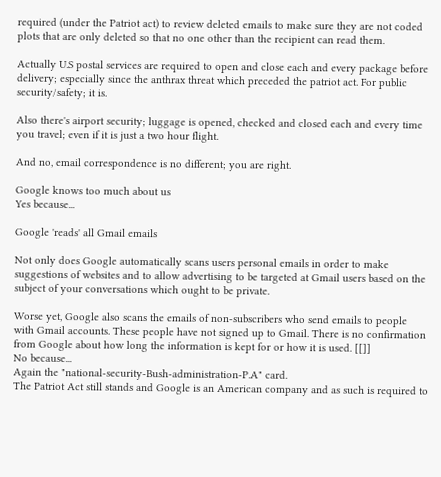required (under the Patriot act) to review deleted emails to make sure they are not coded plots that are only deleted so that no one other than the recipient can read them.

Actually U.S postal services are required to open and close each and every package before delivery; especially since the anthrax threat which preceded the patriot act. For public security/safety; it is.

Also there's airport security; luggage is opened, checked and closed each and every time you travel; even if it is just a two hour flight.

And no, email correspondence is no different; you are right.

Google knows too much about us
Yes because...

Google 'reads' all Gmail emails

Not only does Google automatically scans users personal emails in order to make suggestions of websites and to allow advertising to be targeted at Gmail users based on the subject of your conversations which ought to be private.

Worse yet, Google also scans the emails of non-subscribers who send emails to people with Gmail accounts. These people have not signed up to Gmail. There is no confirmation from Google about how long the information is kept for or how it is used. [[]]
No because...
Again the "national-security-Bush-administration-P.A" card.
The Patriot Act still stands and Google is an American company and as such is required to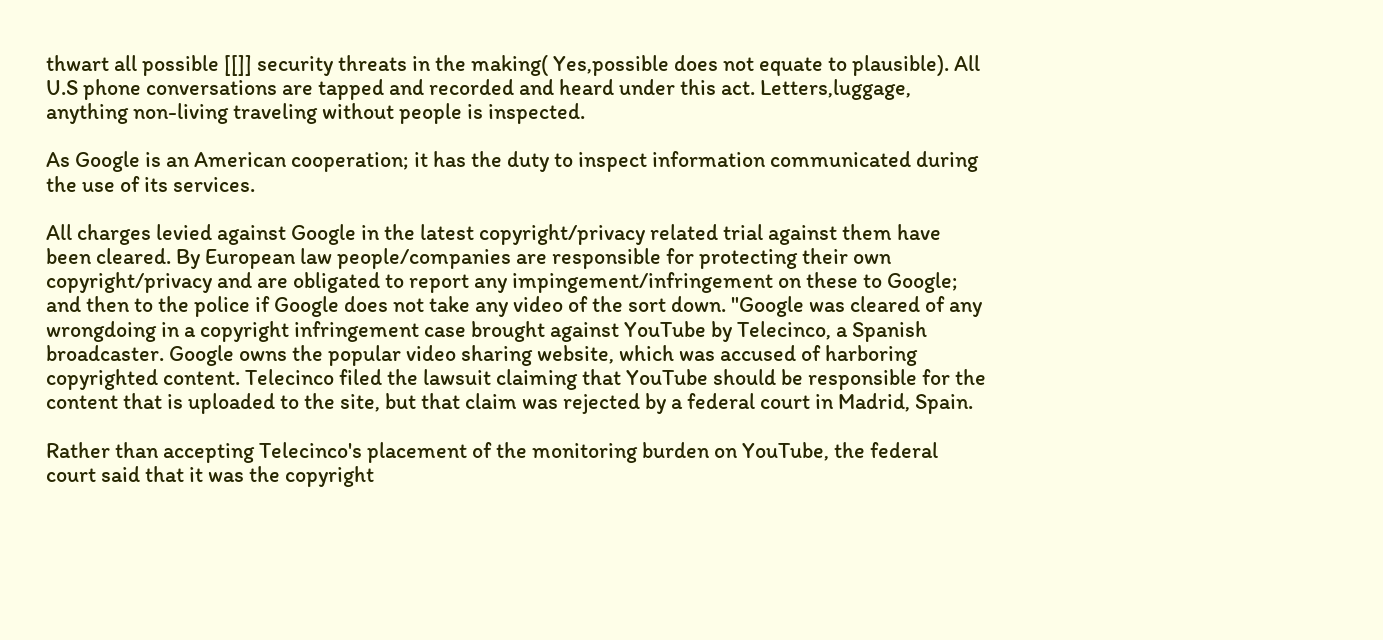thwart all possible [[]] security threats in the making( Yes,possible does not equate to plausible). All U.S phone conversations are tapped and recorded and heard under this act. Letters,luggage, anything non-living traveling without people is inspected.

As Google is an American cooperation; it has the duty to inspect information communicated during the use of its services.

All charges levied against Google in the latest copyright/privacy related trial against them have been cleared. By European law people/companies are responsible for protecting their own copyright/privacy and are obligated to report any impingement/infringement on these to Google; and then to the police if Google does not take any video of the sort down. "Google was cleared of any wrongdoing in a copyright infringement case brought against YouTube by Telecinco, a Spanish broadcaster. Google owns the popular video sharing website, which was accused of harboring copyrighted content. Telecinco filed the lawsuit claiming that YouTube should be responsible for the content that is uploaded to the site, but that claim was rejected by a federal court in Madrid, Spain.

Rather than accepting Telecinco's placement of the monitoring burden on YouTube, the federal court said that it was the copyright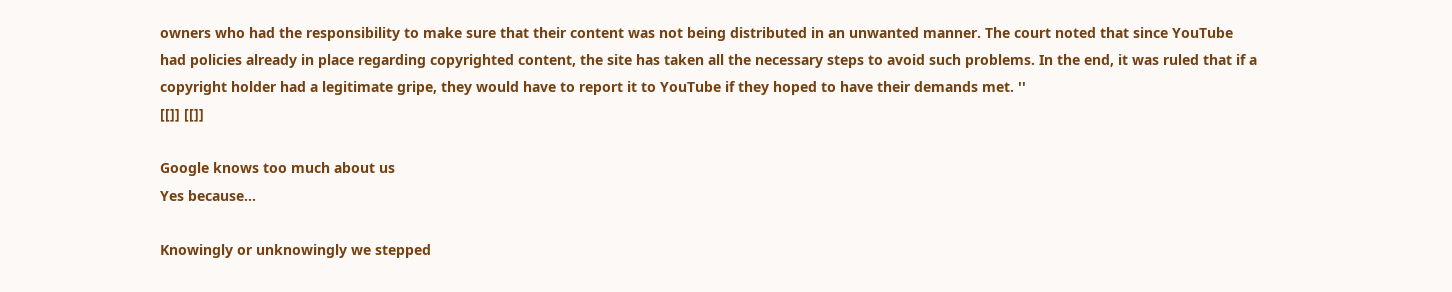owners who had the responsibility to make sure that their content was not being distributed in an unwanted manner. The court noted that since YouTube had policies already in place regarding copyrighted content, the site has taken all the necessary steps to avoid such problems. In the end, it was ruled that if a copyright holder had a legitimate gripe, they would have to report it to YouTube if they hoped to have their demands met. ''
[[]] [[]]

Google knows too much about us
Yes because...

Knowingly or unknowingly we stepped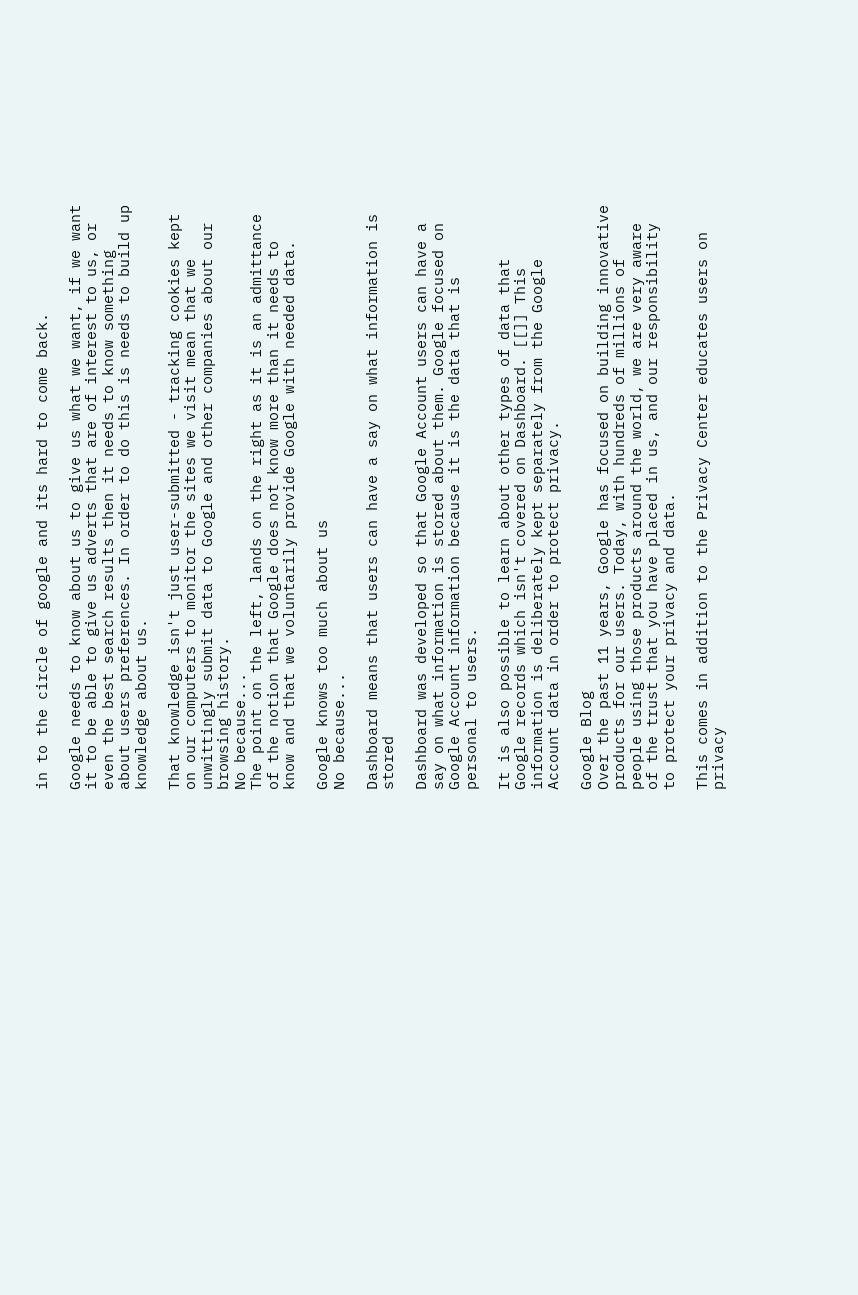in to the circle of google and its hard to come back.

Google needs to know about us to give us what we want, if we want it to be able to give us adverts that are of interest to us, or even the best search results then it needs to know something about users preferences. In order to do this is needs to build up knowledge about us.

That knowledge isn't just user-submitted - tracking cookies kept on our computers to monitor the sites we visit mean that we unwittingly submit data to Google and other companies about our browsing history.
No because...
The point on the left, lands on the right as it is an admittance of the notion that Google does not know more than it needs to know and that we voluntarily provide Google with needed data.

Google knows too much about us
No because...

Dashboard means that users can have a say on what information is stored

Dashboard was developed so that Google Account users can have a say on what information is stored about them. Google focused on Google Account information because it is the data that is personal to users.

It is also possible to learn about other types of data that Google records which isn't covered on Dashboard. [[]] This information is deliberately kept separately from the Google Account data in order to protect privacy.

Google Blog
Over the past 11 years, Google has focused on building innovative products for our users. Today, with hundreds of millions of people using those products around the world, we are very aware of the trust that you have placed in us, and our responsibility to protect your privacy and data.

This comes in addition to the Privacy Center educates users on privacy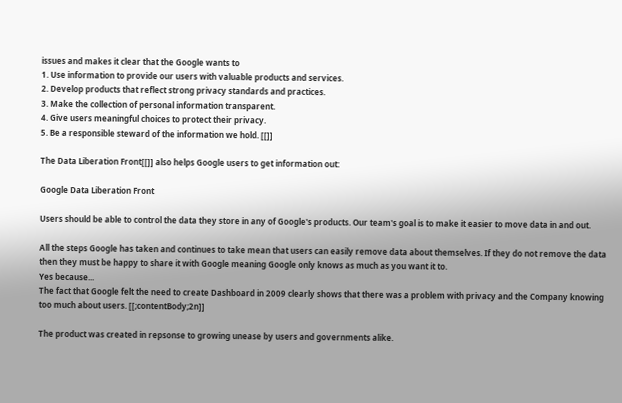issues and makes it clear that the Google wants to
1. Use information to provide our users with valuable products and services.
2. Develop products that reflect strong privacy standards and practices.
3. Make the collection of personal information transparent.
4. Give users meaningful choices to protect their privacy.
5. Be a responsible steward of the information we hold. [[]]

The Data Liberation Front[[]] also helps Google users to get information out:

Google Data Liberation Front

Users should be able to control the data they store in any of Google's products. Our team's goal is to make it easier to move data in and out.

All the steps Google has taken and continues to take mean that users can easily remove data about themselves. If they do not remove the data then they must be happy to share it with Google meaning Google only knows as much as you want it to.
Yes because...
The fact that Google felt the need to create Dashboard in 2009 clearly shows that there was a problem with privacy and the Company knowing too much about users. [[;contentBody;2n]]

The product was created in repsonse to growing unease by users and governments alike.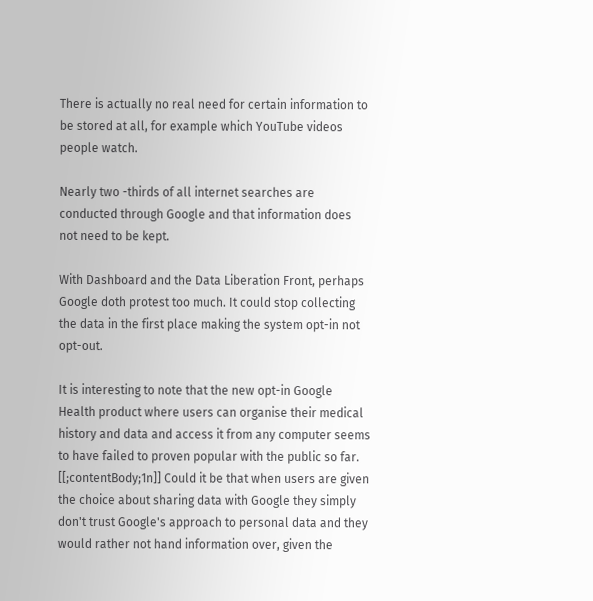There is actually no real need for certain information to be stored at all, for example which YouTube videos people watch.

Nearly two -thirds of all internet searches are conducted through Google and that information does not need to be kept.

With Dashboard and the Data Liberation Front, perhaps Google doth protest too much. It could stop collecting the data in the first place making the system opt-in not opt-out.

It is interesting to note that the new opt-in Google Health product where users can organise their medical history and data and access it from any computer seems to have failed to proven popular with the public so far. [[;contentBody;1n]] Could it be that when users are given the choice about sharing data with Google they simply don't trust Google's approach to personal data and they would rather not hand information over, given the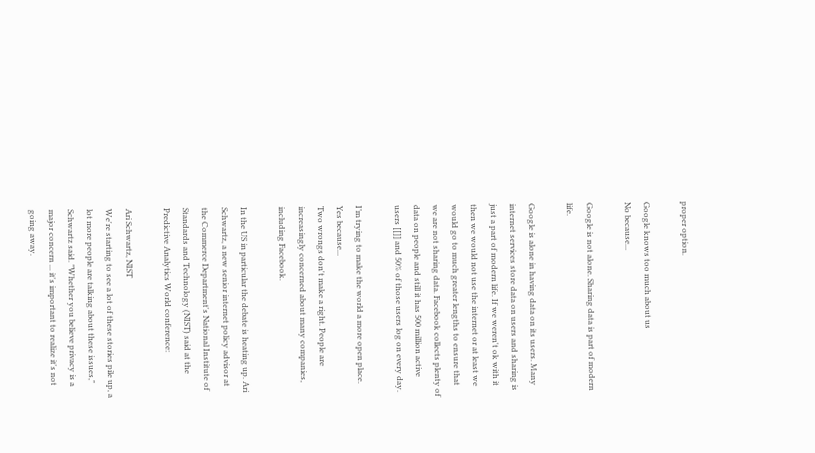proper option.

Google knows too much about us
No because...

Google is not alone. Sharing data is part of modern life.

Google is alone in having data on its users. Many internet services store data on users and sharing is just a part of modern life. If we weren't ok with it then we would not use the internet or at least we would go to much greater lengths to ensure that we are not sharing data. Facebook collects plenty of data on people and still it has 500 million active users [[]] and 50% of those users log on every day.

I’m trying to make the world a more open place.
Yes because...
Two wrongs don't make a right. People are increasingly concerned about many companies, including Facebook.

In the US in particular the debate is heating up. Ari Schwartz, a new senior internet policy advisor at the Commerce Department's National Institute of Standards and Technology (NIST) said at the Predictive Analytics World conference:

Ari Schwartz, NIST
We're starting to see a lot of these stories pile up, a lot more people are talking about these issues," Schwartz said. "Whether you believe privacy is a major concern ... it's important to realize it's not going away.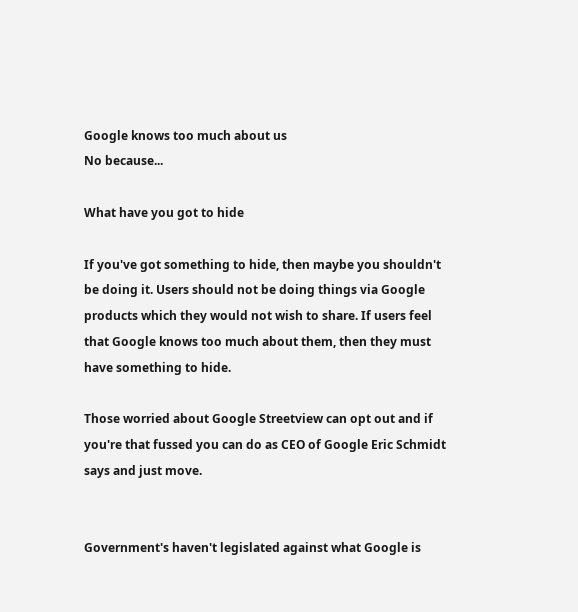Google knows too much about us
No because...

What have you got to hide

If you've got something to hide, then maybe you shouldn't be doing it. Users should not be doing things via Google products which they would not wish to share. If users feel that Google knows too much about them, then they must have something to hide.

Those worried about Google Streetview can opt out and if you're that fussed you can do as CEO of Google Eric Schmidt says and just move.


Government's haven't legislated against what Google is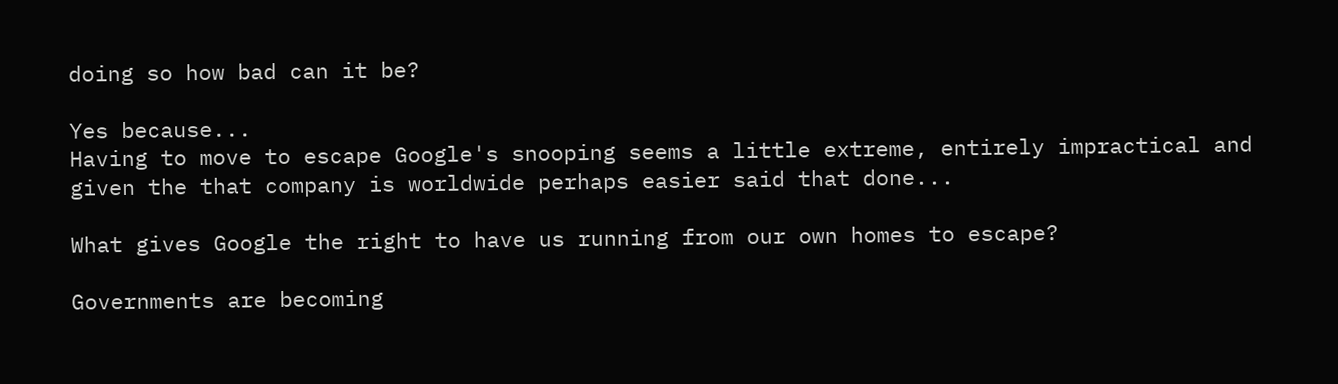doing so how bad can it be?

Yes because...
Having to move to escape Google's snooping seems a little extreme, entirely impractical and given the that company is worldwide perhaps easier said that done...

What gives Google the right to have us running from our own homes to escape?

Governments are becoming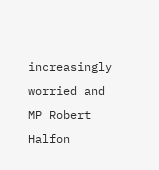increasingly worried and MP Robert Halfon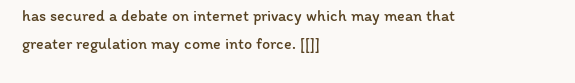has secured a debate on internet privacy which may mean that greater regulation may come into force. [[]]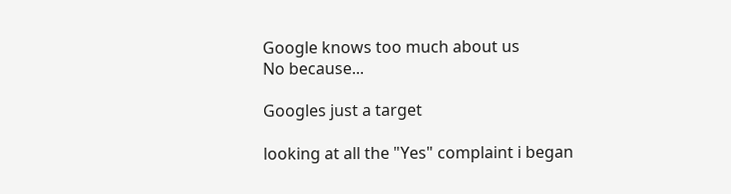Google knows too much about us
No because...

Googles just a target

looking at all the "Yes" complaint i began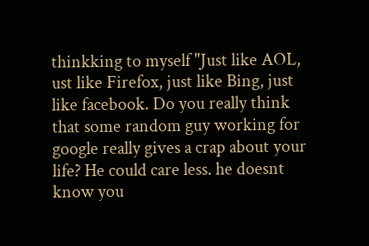thinkking to myself "Just like AOL, ust like Firefox, just like Bing, just like facebook. Do you really think that some random guy working for google really gives a crap about your life? He could care less. he doesnt know you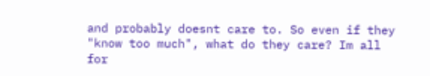and probably doesnt care to. So even if they "know too much", what do they care? Im all for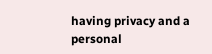having privacy and a personal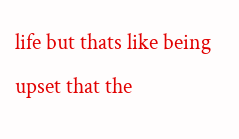life but thats like being upset that the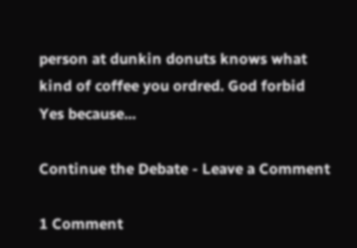person at dunkin donuts knows what kind of coffee you ordred. God forbid
Yes because...

Continue the Debate - Leave a Comment

1 Comment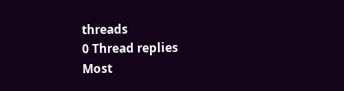threads
0 Thread replies
Most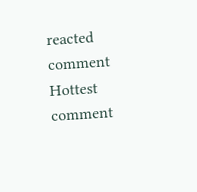reacted comment
Hottest comment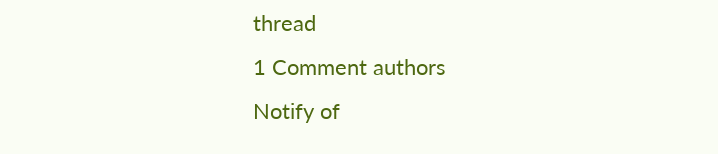thread
1 Comment authors
Notify of